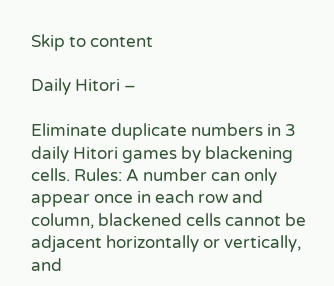Skip to content

Daily Hitori –

Eliminate duplicate numbers in 3 daily Hitori games by blackening cells. Rules: A number can only appear once in each row and column, blackened cells cannot be adjacent horizontally or vertically, and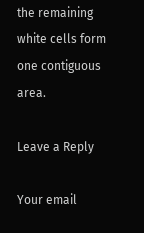the remaining white cells form one contiguous area.

Leave a Reply

Your email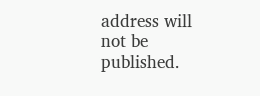address will not be published.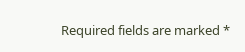Required fields are marked *